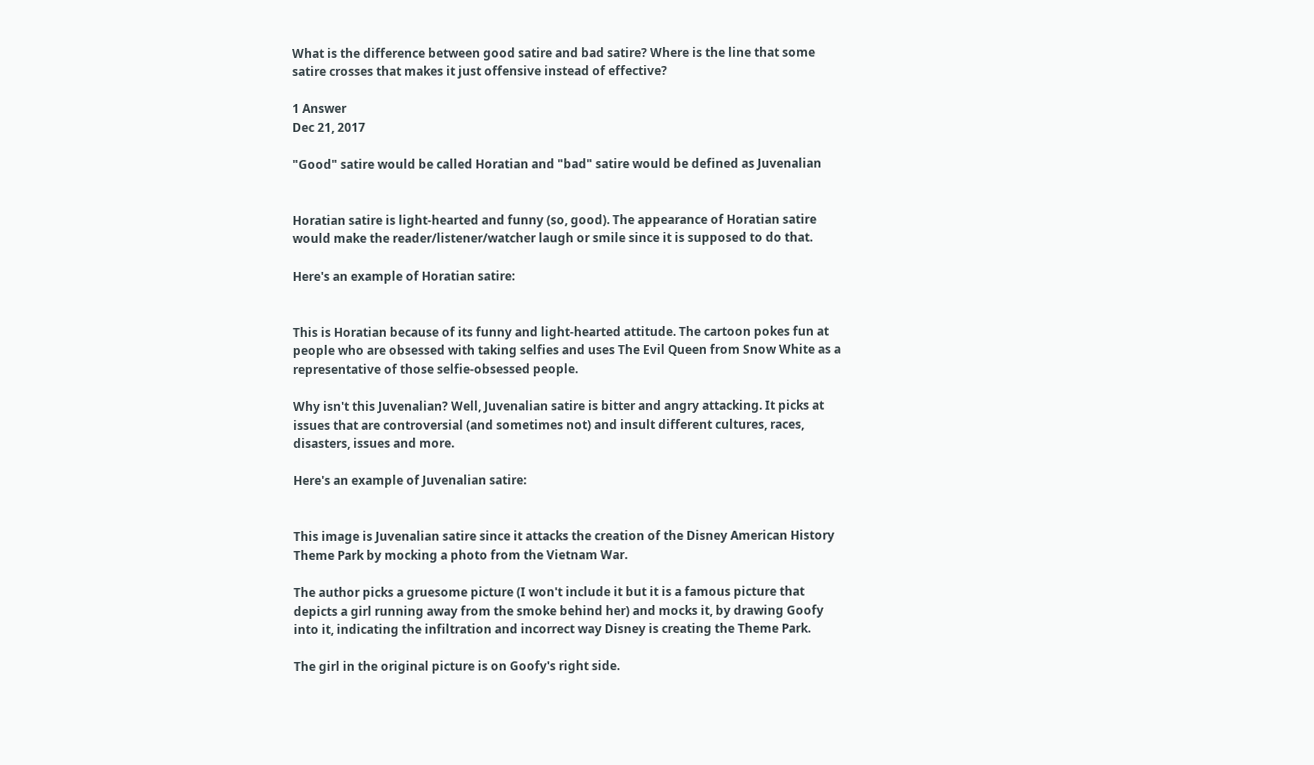What is the difference between good satire and bad satire? Where is the line that some satire crosses that makes it just offensive instead of effective?

1 Answer
Dec 21, 2017

"Good" satire would be called Horatian and "bad" satire would be defined as Juvenalian


Horatian satire is light-hearted and funny (so, good). The appearance of Horatian satire would make the reader/listener/watcher laugh or smile since it is supposed to do that.

Here's an example of Horatian satire:


This is Horatian because of its funny and light-hearted attitude. The cartoon pokes fun at people who are obsessed with taking selfies and uses The Evil Queen from Snow White as a representative of those selfie-obsessed people.

Why isn't this Juvenalian? Well, Juvenalian satire is bitter and angry attacking. It picks at issues that are controversial (and sometimes not) and insult different cultures, races, disasters, issues and more.

Here's an example of Juvenalian satire:


This image is Juvenalian satire since it attacks the creation of the Disney American History Theme Park by mocking a photo from the Vietnam War.

The author picks a gruesome picture (I won't include it but it is a famous picture that depicts a girl running away from the smoke behind her) and mocks it, by drawing Goofy into it, indicating the infiltration and incorrect way Disney is creating the Theme Park.

The girl in the original picture is on Goofy's right side.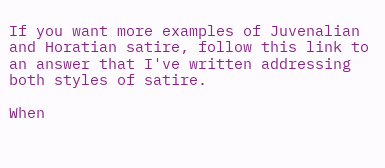If you want more examples of Juvenalian and Horatian satire, follow this link to an answer that I've written addressing both styles of satire.

When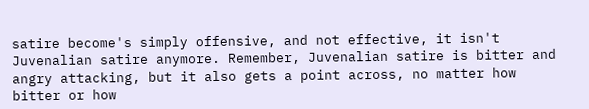satire become's simply offensive, and not effective, it isn't Juvenalian satire anymore. Remember, Juvenalian satire is bitter and angry attacking, but it also gets a point across, no matter how bitter or how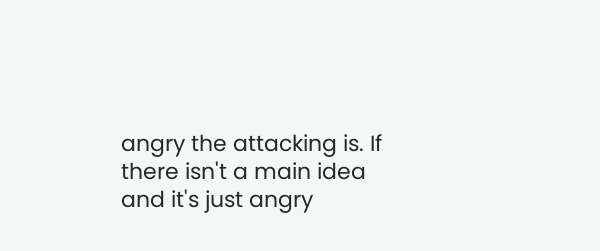angry the attacking is. If there isn't a main idea and it's just angry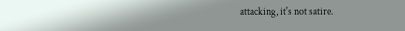attacking, it's not satire.